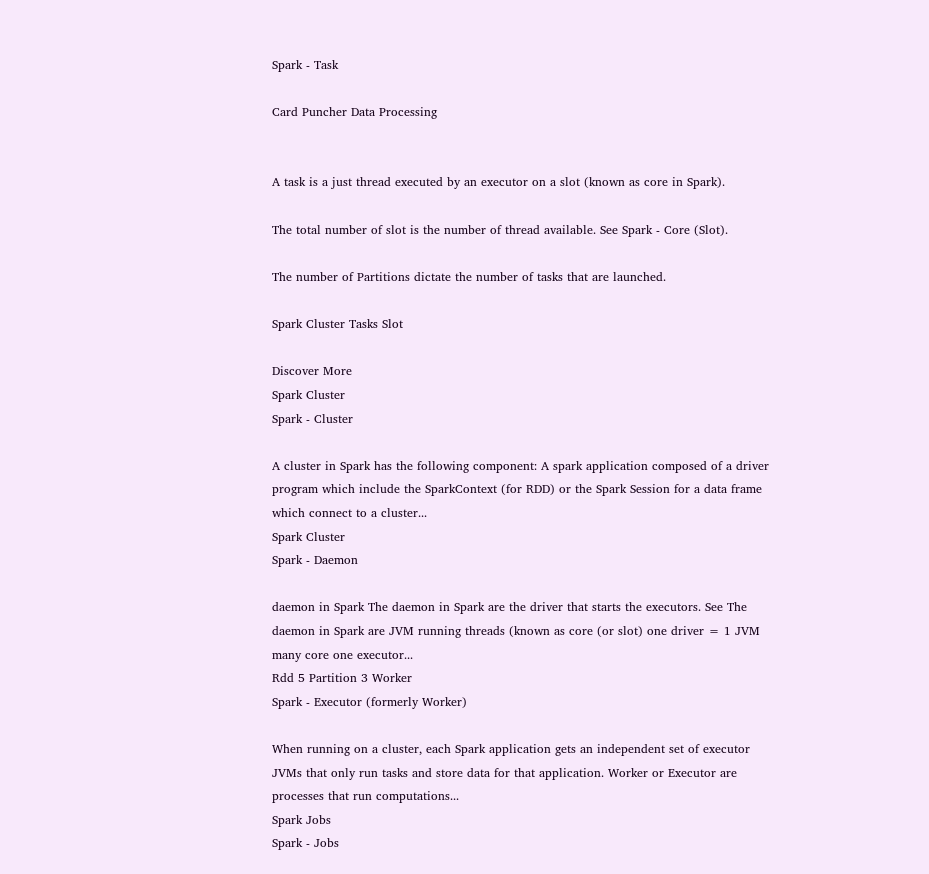Spark - Task

Card Puncher Data Processing


A task is a just thread executed by an executor on a slot (known as core in Spark).

The total number of slot is the number of thread available. See Spark - Core (Slot).

The number of Partitions dictate the number of tasks that are launched.

Spark Cluster Tasks Slot

Discover More
Spark Cluster
Spark - Cluster

A cluster in Spark has the following component: A spark application composed of a driver program which include the SparkContext (for RDD) or the Spark Session for a data frame which connect to a cluster...
Spark Cluster
Spark - Daemon

daemon in Spark The daemon in Spark are the driver that starts the executors. See The daemon in Spark are JVM running threads (known as core (or slot) one driver = 1 JVM many core one executor...
Rdd 5 Partition 3 Worker
Spark - Executor (formerly Worker)

When running on a cluster, each Spark application gets an independent set of executor JVMs that only run tasks and store data for that application. Worker or Executor are processes that run computations...
Spark Jobs
Spark - Jobs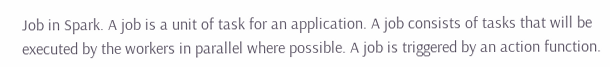Job in Spark. A job is a unit of task for an application. A job consists of tasks that will be executed by the workers in parallel where possible. A job is triggered by an action function.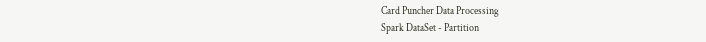Card Puncher Data Processing
Spark DataSet - Partition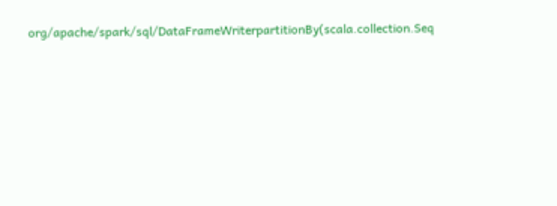org/apache/spark/sql/DataFrameWriterpartitionBy(scala.collection.Seq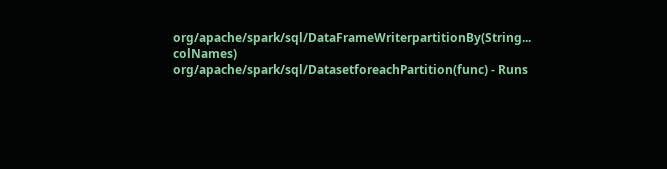org/apache/spark/sql/DataFrameWriterpartitionBy(String... colNames) org/apache/spark/sql/DatasetforeachPartition(func) - Runs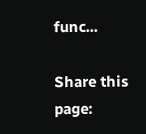func...

Share this page: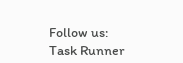Follow us:
Task Runner